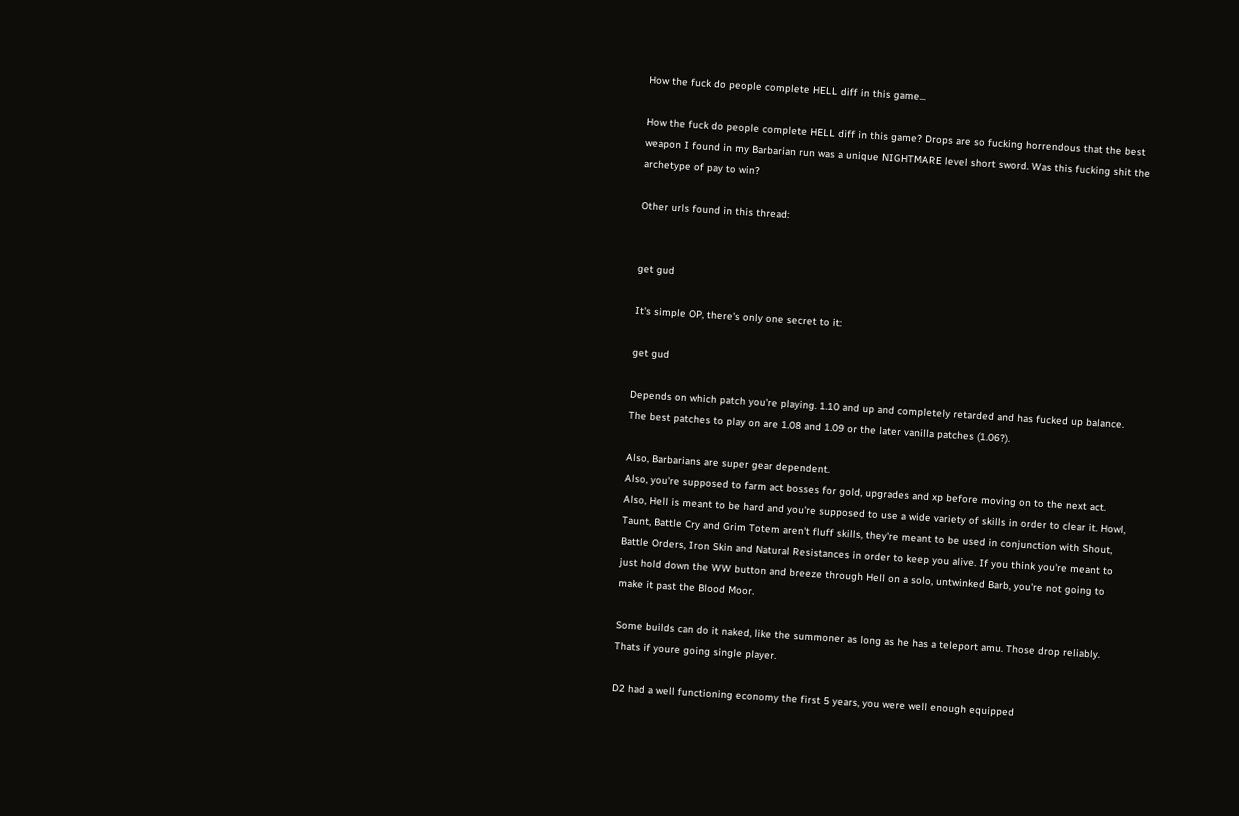How the fuck do people complete HELL diff in this game...

How the fuck do people complete HELL diff in this game? Drops are so fucking horrendous that the best weapon I found in my Barbarian run was a unique NIGHTMARE level short sword. Was this fucking shit the archetype of pay to win?

Other urls found in this thread:


get gud

It's simple OP, there's only one secret to it:

get gud

Depends on which patch you're playing. 1.10 and up and completely retarded and has fucked up balance. The best patches to play on are 1.08 and 1.09 or the later vanilla patches (1.06?).

Also, Barbarians are super gear dependent.
Also, you're supposed to farm act bosses for gold, upgrades and xp before moving on to the next act.
Also, Hell is meant to be hard and you're supposed to use a wide variety of skills in order to clear it. Howl, Taunt, Battle Cry and Grim Totem aren't fluff skills, they're meant to be used in conjunction with Shout, Battle Orders, Iron Skin and Natural Resistances in order to keep you alive. If you think you're meant to just hold down the WW button and breeze through Hell on a solo, untwinked Barb, you're not going to make it past the Blood Moor.

Some builds can do it naked, like the summoner as long as he has a teleport amu. Those drop reliably. Thats if youre going single player.

D2 had a well functioning economy the first 5 years, you were well enough equipped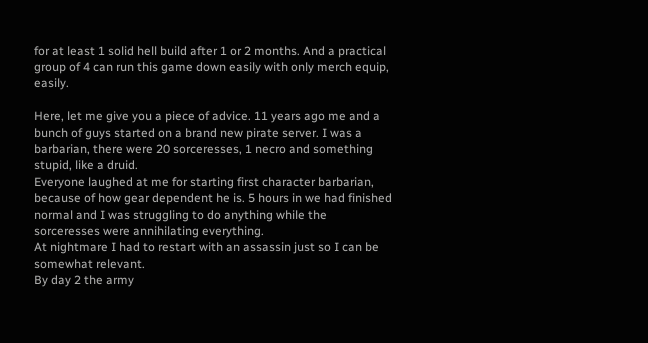for at least 1 solid hell build after 1 or 2 months. And a practical group of 4 can run this game down easily with only merch equip, easily.

Here, let me give you a piece of advice. 11 years ago me and a bunch of guys started on a brand new pirate server. I was a barbarian, there were 20 sorceresses, 1 necro and something stupid, like a druid.
Everyone laughed at me for starting first character barbarian, because of how gear dependent he is. 5 hours in we had finished normal and I was struggling to do anything while the sorceresses were annihilating everything.
At nightmare I had to restart with an assassin just so I can be somewhat relevant.
By day 2 the army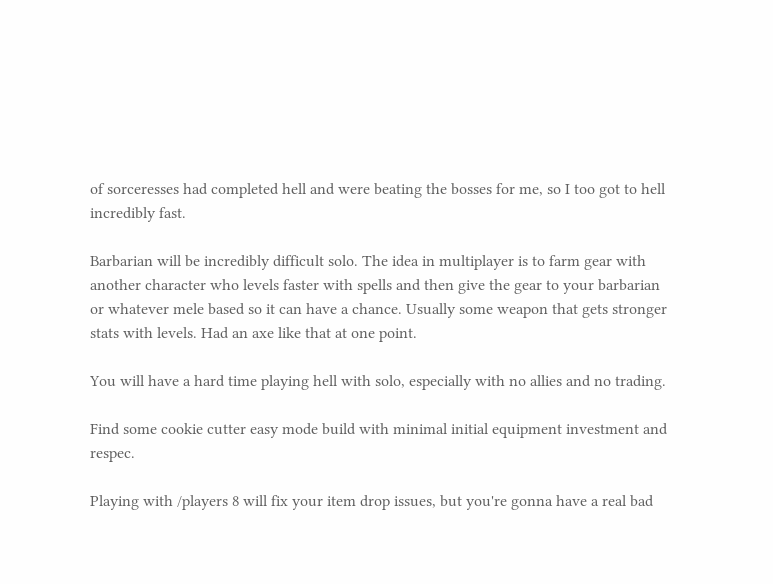of sorceresses had completed hell and were beating the bosses for me, so I too got to hell incredibly fast.

Barbarian will be incredibly difficult solo. The idea in multiplayer is to farm gear with another character who levels faster with spells and then give the gear to your barbarian or whatever mele based so it can have a chance. Usually some weapon that gets stronger stats with levels. Had an axe like that at one point.

You will have a hard time playing hell with solo, especially with no allies and no trading.

Find some cookie cutter easy mode build with minimal initial equipment investment and respec.

Playing with /players 8 will fix your item drop issues, but you're gonna have a real bad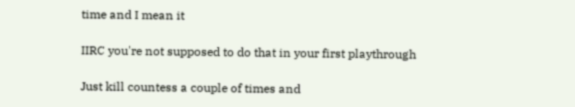time and I mean it

IIRC you're not supposed to do that in your first playthrough

Just kill countess a couple of times and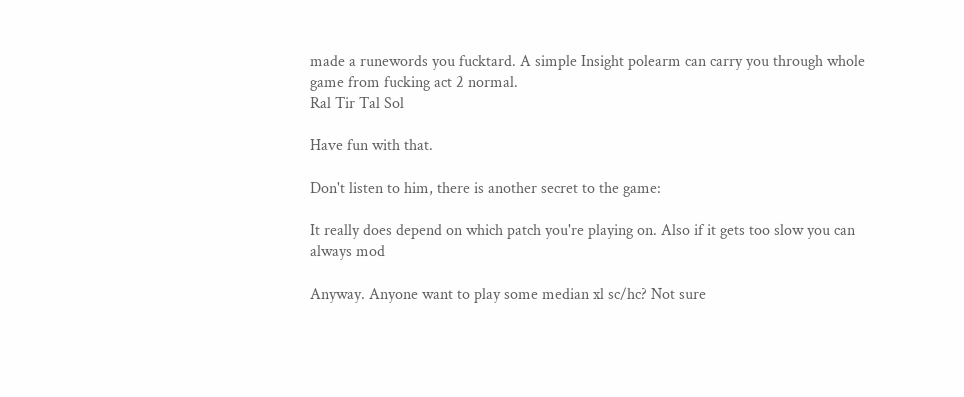made a runewords you fucktard. A simple Insight polearm can carry you through whole game from fucking act 2 normal.
Ral Tir Tal Sol

Have fun with that.

Don't listen to him, there is another secret to the game:

It really does depend on which patch you're playing on. Also if it gets too slow you can always mod

Anyway. Anyone want to play some median xl sc/hc? Not sure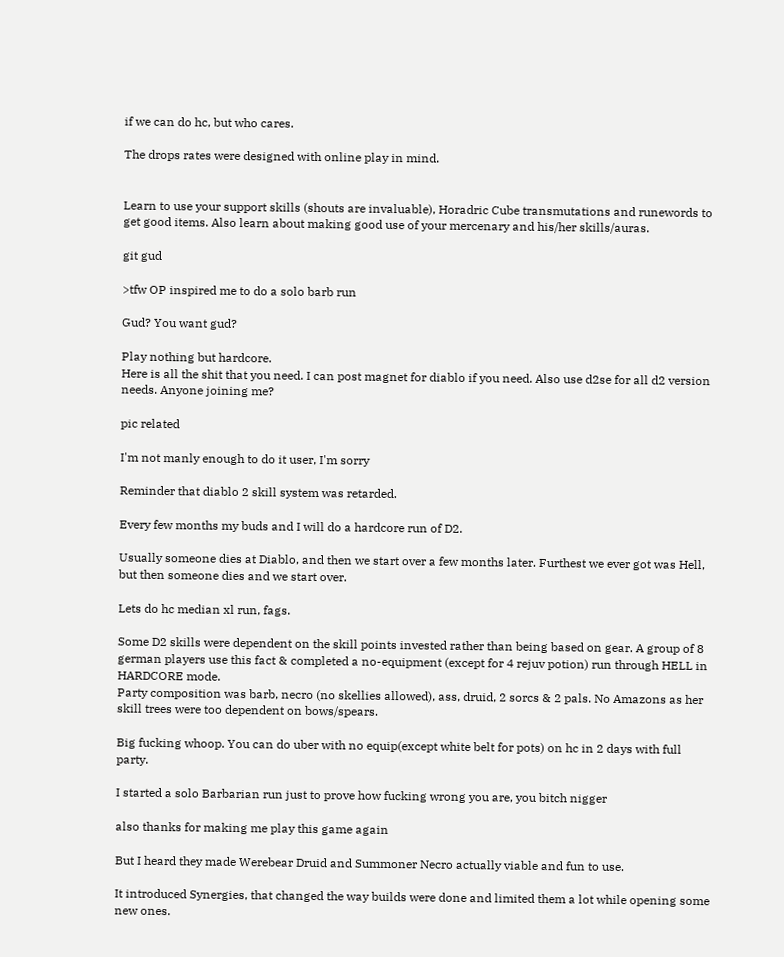if we can do hc, but who cares.

The drops rates were designed with online play in mind.


Learn to use your support skills (shouts are invaluable), Horadric Cube transmutations and runewords to get good items. Also learn about making good use of your mercenary and his/her skills/auras.

git gud

>tfw OP inspired me to do a solo barb run

Gud? You want gud?

Play nothing but hardcore.
Here is all the shit that you need. I can post magnet for diablo if you need. Also use d2se for all d2 version needs. Anyone joining me?

pic related

I'm not manly enough to do it user, I'm sorry

Reminder that diablo 2 skill system was retarded.

Every few months my buds and I will do a hardcore run of D2.

Usually someone dies at Diablo, and then we start over a few months later. Furthest we ever got was Hell, but then someone dies and we start over.

Lets do hc median xl run, fags.

Some D2 skills were dependent on the skill points invested rather than being based on gear. A group of 8 german players use this fact & completed a no-equipment (except for 4 rejuv potion) run through HELL in HARDCORE mode.
Party composition was barb, necro (no skellies allowed), ass, druid, 2 sorcs & 2 pals. No Amazons as her skill trees were too dependent on bows/spears.

Big fucking whoop. You can do uber with no equip(except white belt for pots) on hc in 2 days with full party.

I started a solo Barbarian run just to prove how fucking wrong you are, you bitch nigger

also thanks for making me play this game again

But I heard they made Werebear Druid and Summoner Necro actually viable and fun to use.

It introduced Synergies, that changed the way builds were done and limited them a lot while opening some new ones.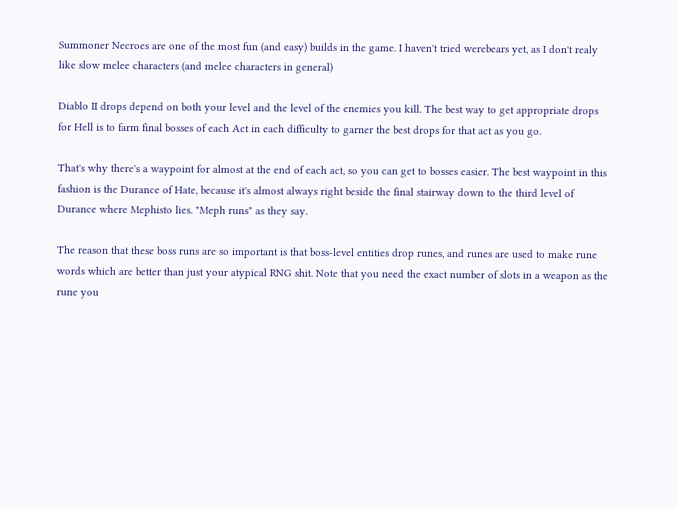Summoner Necroes are one of the most fun (and easy) builds in the game. I haven't tried werebears yet, as I don't realy like slow melee characters (and melee characters in general)

Diablo II drops depend on both your level and the level of the enemies you kill. The best way to get appropriate drops for Hell is to farm final bosses of each Act in each difficulty to garner the best drops for that act as you go.

That's why there's a waypoint for almost at the end of each act, so you can get to bosses easier. The best waypoint in this fashion is the Durance of Hate, because it's almost always right beside the final stairway down to the third level of Durance where Mephisto lies. "Meph runs" as they say.

The reason that these boss runs are so important is that boss-level entities drop runes, and runes are used to make rune words which are better than just your atypical RNG shit. Note that you need the exact number of slots in a weapon as the rune you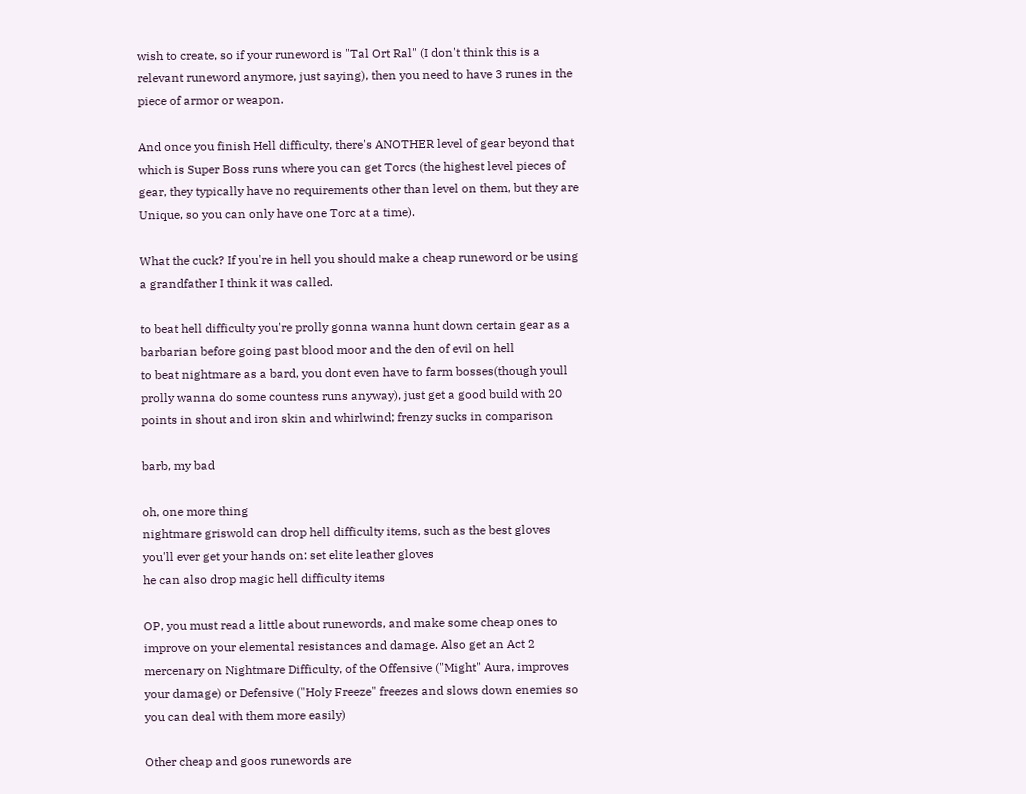wish to create, so if your runeword is "Tal Ort Ral" (I don't think this is a relevant runeword anymore, just saying), then you need to have 3 runes in the piece of armor or weapon.

And once you finish Hell difficulty, there's ANOTHER level of gear beyond that which is Super Boss runs where you can get Torcs (the highest level pieces of gear, they typically have no requirements other than level on them, but they are Unique, so you can only have one Torc at a time).

What the cuck? If you're in hell you should make a cheap runeword or be using a grandfather I think it was called.

to beat hell difficulty you're prolly gonna wanna hunt down certain gear as a barbarian before going past blood moor and the den of evil on hell
to beat nightmare as a bard, you dont even have to farm bosses(though youll prolly wanna do some countess runs anyway), just get a good build with 20 points in shout and iron skin and whirlwind; frenzy sucks in comparison

barb, my bad

oh, one more thing
nightmare griswold can drop hell difficulty items, such as the best gloves you'll ever get your hands on: set elite leather gloves
he can also drop magic hell difficulty items

OP, you must read a little about runewords, and make some cheap ones to improve on your elemental resistances and damage. Also get an Act 2 mercenary on Nightmare Difficulty, of the Offensive ("Might" Aura, improves your damage) or Defensive ("Holy Freeze" freezes and slows down enemies so you can deal with them more easily)

Other cheap and goos runewords are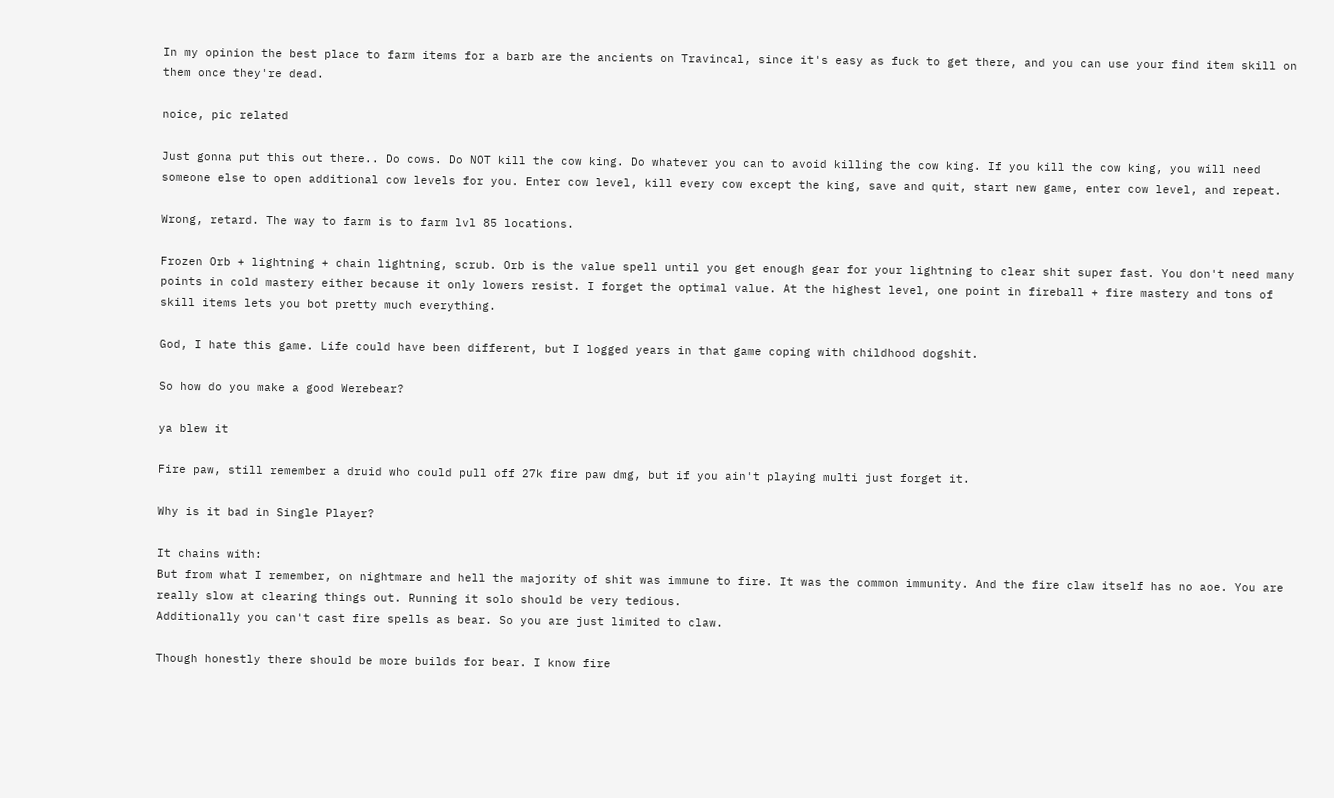In my opinion the best place to farm items for a barb are the ancients on Travincal, since it's easy as fuck to get there, and you can use your find item skill on them once they're dead.

noice, pic related

Just gonna put this out there.. Do cows. Do NOT kill the cow king. Do whatever you can to avoid killing the cow king. If you kill the cow king, you will need someone else to open additional cow levels for you. Enter cow level, kill every cow except the king, save and quit, start new game, enter cow level, and repeat.

Wrong, retard. The way to farm is to farm lvl 85 locations.

Frozen Orb + lightning + chain lightning, scrub. Orb is the value spell until you get enough gear for your lightning to clear shit super fast. You don't need many points in cold mastery either because it only lowers resist. I forget the optimal value. At the highest level, one point in fireball + fire mastery and tons of skill items lets you bot pretty much everything.

God, I hate this game. Life could have been different, but I logged years in that game coping with childhood dogshit.

So how do you make a good Werebear?

ya blew it

Fire paw, still remember a druid who could pull off 27k fire paw dmg, but if you ain't playing multi just forget it.

Why is it bad in Single Player?

It chains with:
But from what I remember, on nightmare and hell the majority of shit was immune to fire. It was the common immunity. And the fire claw itself has no aoe. You are really slow at clearing things out. Running it solo should be very tedious.
Additionally you can't cast fire spells as bear. So you are just limited to claw.

Though honestly there should be more builds for bear. I know fire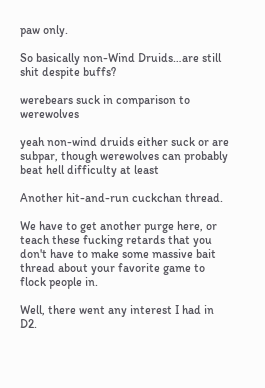paw only.

So basically non-Wind Druids…are still shit despite buffs?

werebears suck in comparison to werewolves

yeah non-wind druids either suck or are subpar, though werewolves can probably beat hell difficulty at least

Another hit-and-run cuckchan thread.

We have to get another purge here, or teach these fucking retards that you don't have to make some massive bait thread about your favorite game to flock people in.

Well, there went any interest I had in D2.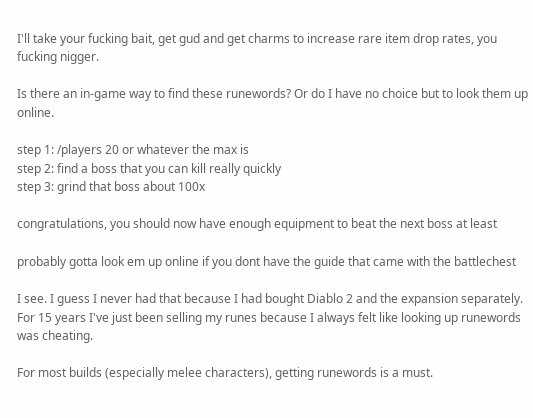I'll take your fucking bait, get gud and get charms to increase rare item drop rates, you fucking nigger.

Is there an in-game way to find these runewords? Or do I have no choice but to look them up online.

step 1: /players 20 or whatever the max is
step 2: find a boss that you can kill really quickly
step 3: grind that boss about 100x

congratulations, you should now have enough equipment to beat the next boss at least

probably gotta look em up online if you dont have the guide that came with the battlechest

I see. I guess I never had that because I had bought Diablo 2 and the expansion separately. For 15 years I've just been selling my runes because I always felt like looking up runewords was cheating.

For most builds (especially melee characters), getting runewords is a must.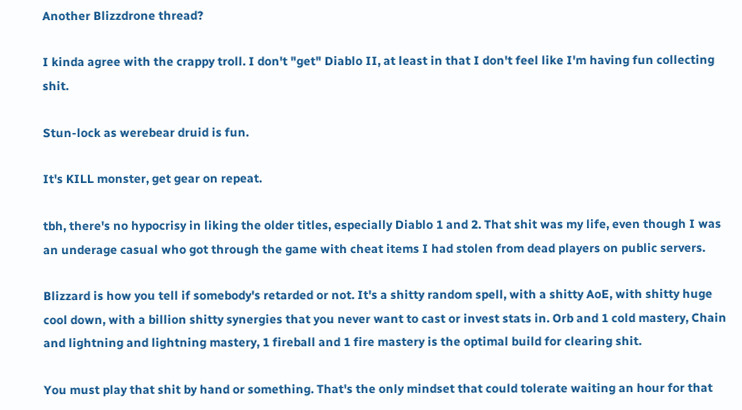Another Blizzdrone thread?

I kinda agree with the crappy troll. I don't "get" Diablo II, at least in that I don't feel like I'm having fun collecting shit.

Stun-lock as werebear druid is fun.

It's KILL monster, get gear on repeat.

tbh, there's no hypocrisy in liking the older titles, especially Diablo 1 and 2. That shit was my life, even though I was an underage casual who got through the game with cheat items I had stolen from dead players on public servers.

Blizzard is how you tell if somebody's retarded or not. It's a shitty random spell, with a shitty AoE, with shitty huge cool down, with a billion shitty synergies that you never want to cast or invest stats in. Orb and 1 cold mastery, Chain and lightning and lightning mastery, 1 fireball and 1 fire mastery is the optimal build for clearing shit.

You must play that shit by hand or something. That's the only mindset that could tolerate waiting an hour for that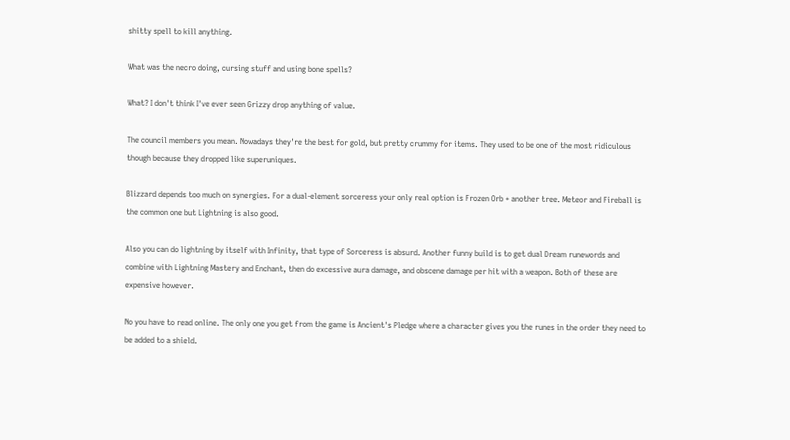shitty spell to kill anything.

What was the necro doing, cursing stuff and using bone spells?

What? I don't think I've ever seen Grizzy drop anything of value.

The council members you mean. Nowadays they're the best for gold, but pretty crummy for items. They used to be one of the most ridiculous though because they dropped like superuniques.

Blizzard depends too much on synergies. For a dual-element sorceress your only real option is Frozen Orb + another tree. Meteor and Fireball is the common one but Lightning is also good.

Also you can do lightning by itself with Infinity, that type of Sorceress is absurd. Another funny build is to get dual Dream runewords and combine with Lightning Mastery and Enchant, then do excessive aura damage, and obscene damage per hit with a weapon. Both of these are expensive however.

No you have to read online. The only one you get from the game is Ancient's Pledge where a character gives you the runes in the order they need to be added to a shield.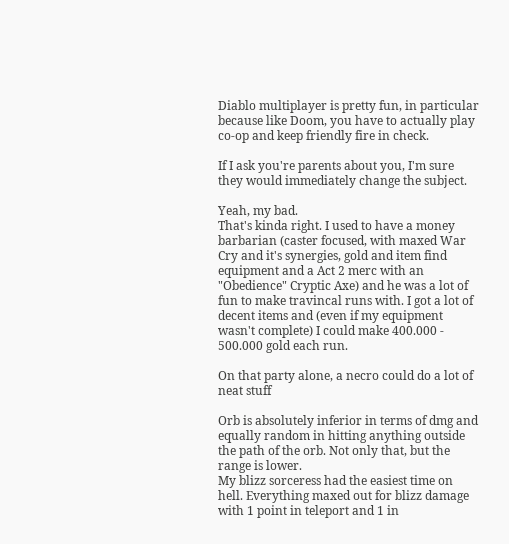Diablo multiplayer is pretty fun, in particular because like Doom, you have to actually play co-op and keep friendly fire in check.

If I ask you're parents about you, I'm sure they would immediately change the subject.

Yeah, my bad.
That's kinda right. I used to have a money barbarian (caster focused, with maxed War Cry and it's synergies, gold and item find equipment and a Act 2 merc with an "Obedience" Cryptic Axe) and he was a lot of fun to make travincal runs with. I got a lot of decent items and (even if my equipment wasn't complete) I could make 400.000 - 500.000 gold each run.

On that party alone, a necro could do a lot of neat stuff

Orb is absolutely inferior in terms of dmg and equally random in hitting anything outside the path of the orb. Not only that, but the range is lower.
My blizz sorceress had the easiest time on hell. Everything maxed out for blizz damage with 1 point in teleport and 1 in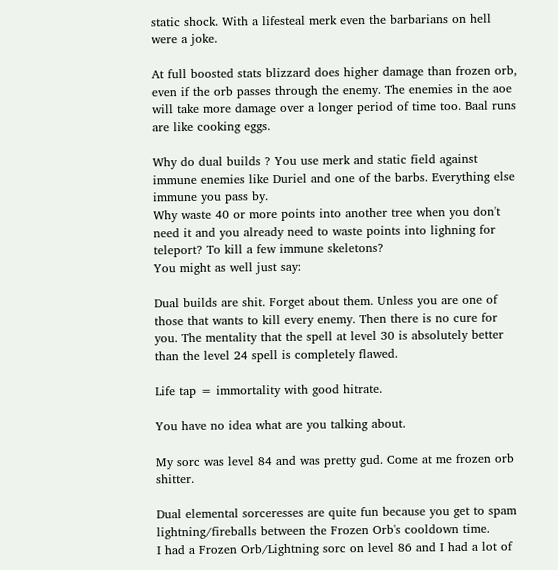static shock. With a lifesteal merk even the barbarians on hell were a joke.

At full boosted stats blizzard does higher damage than frozen orb, even if the orb passes through the enemy. The enemies in the aoe will take more damage over a longer period of time too. Baal runs are like cooking eggs.

Why do dual builds ? You use merk and static field against immune enemies like Duriel and one of the barbs. Everything else immune you pass by.
Why waste 40 or more points into another tree when you don't need it and you already need to waste points into lighning for teleport? To kill a few immune skeletons?
You might as well just say:

Dual builds are shit. Forget about them. Unless you are one of those that wants to kill every enemy. Then there is no cure for you. The mentality that the spell at level 30 is absolutely better than the level 24 spell is completely flawed.

Life tap = immortality with good hitrate.

You have no idea what are you talking about.

My sorc was level 84 and was pretty gud. Come at me frozen orb shitter.

Dual elemental sorceresses are quite fun because you get to spam lightning/fireballs between the Frozen Orb's cooldown time.
I had a Frozen Orb/Lightning sorc on level 86 and I had a lot of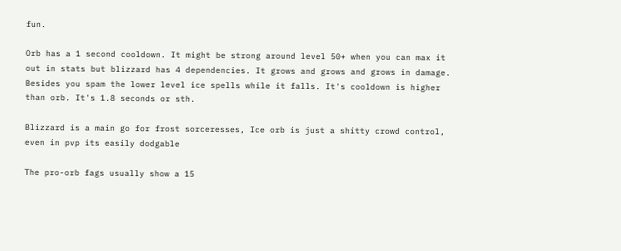fun.

Orb has a 1 second cooldown. It might be strong around level 50+ when you can max it out in stats but blizzard has 4 dependencies. It grows and grows and grows in damage. Besides you spam the lower level ice spells while it falls. It's cooldown is higher than orb. It's 1.8 seconds or sth.

Blizzard is a main go for frost sorceresses, Ice orb is just a shitty crowd control, even in pvp its easily dodgable

The pro-orb fags usually show a 15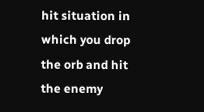hit situation in which you drop the orb and hit the enemy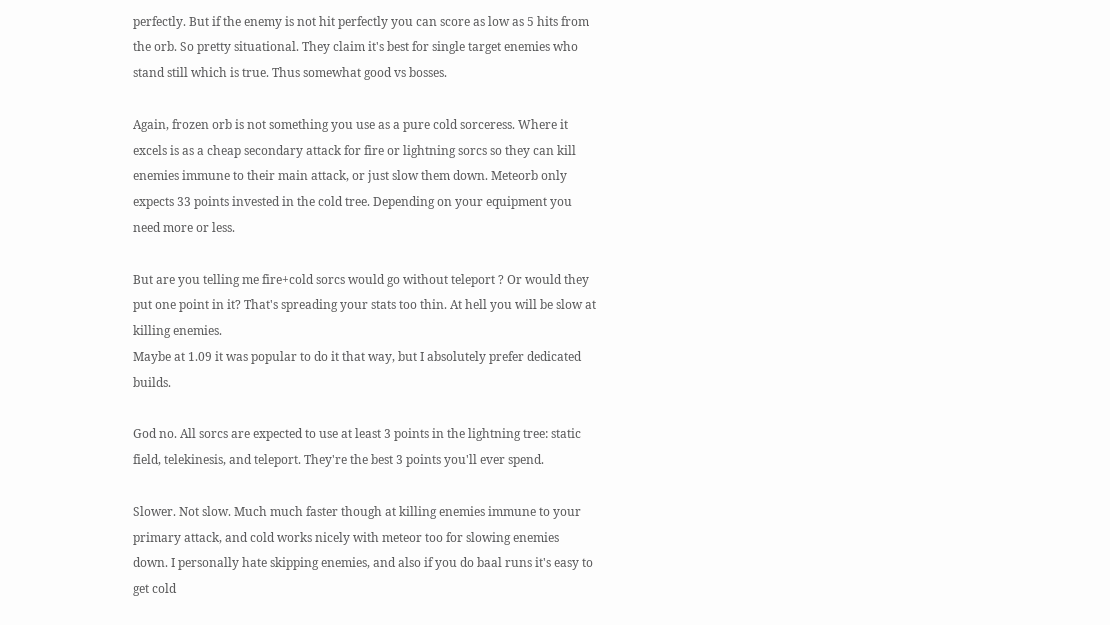perfectly. But if the enemy is not hit perfectly you can score as low as 5 hits from the orb. So pretty situational. They claim it's best for single target enemies who stand still which is true. Thus somewhat good vs bosses.

Again, frozen orb is not something you use as a pure cold sorceress. Where it excels is as a cheap secondary attack for fire or lightning sorcs so they can kill enemies immune to their main attack, or just slow them down. Meteorb only expects 33 points invested in the cold tree. Depending on your equipment you need more or less.

But are you telling me fire+cold sorcs would go without teleport ? Or would they put one point in it? That's spreading your stats too thin. At hell you will be slow at killing enemies.
Maybe at 1.09 it was popular to do it that way, but I absolutely prefer dedicated builds.

God no. All sorcs are expected to use at least 3 points in the lightning tree: static field, telekinesis, and teleport. They're the best 3 points you'll ever spend.

Slower. Not slow. Much much faster though at killing enemies immune to your primary attack, and cold works nicely with meteor too for slowing enemies down. I personally hate skipping enemies, and also if you do baal runs it's easy to get cold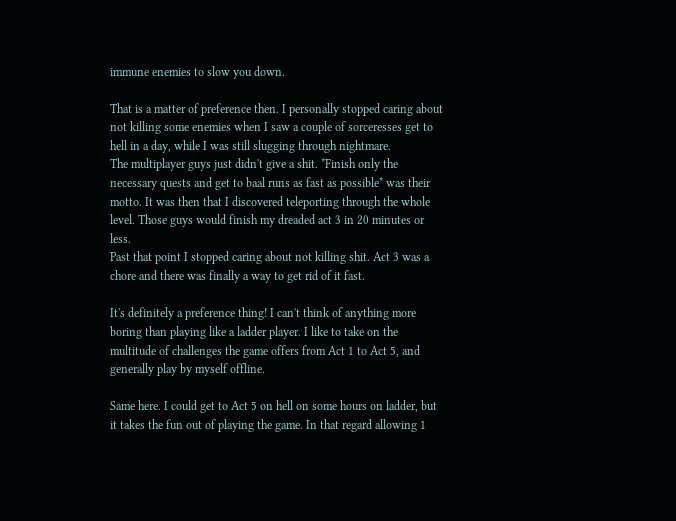immune enemies to slow you down.

That is a matter of preference then. I personally stopped caring about not killing some enemies when I saw a couple of sorceresses get to hell in a day, while I was still slugging through nightmare.
The multiplayer guys just didn't give a shit. *Finish only the necessary quests and get to baal runs as fast as possible* was their motto. It was then that I discovered teleporting through the whole level. Those guys would finish my dreaded act 3 in 20 minutes or less.
Past that point I stopped caring about not killing shit. Act 3 was a chore and there was finally a way to get rid of it fast.

It's definitely a preference thing! I can't think of anything more boring than playing like a ladder player. I like to take on the multitude of challenges the game offers from Act 1 to Act 5, and generally play by myself offline.

Same here. I could get to Act 5 on hell on some hours on ladder, but it takes the fun out of playing the game. In that regard allowing 1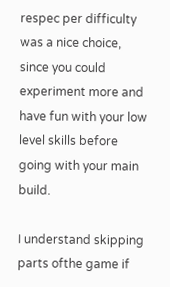respec per difficulty was a nice choice, since you could experiment more and have fun with your low level skills before going with your main build.

I understand skipping parts ofthe game if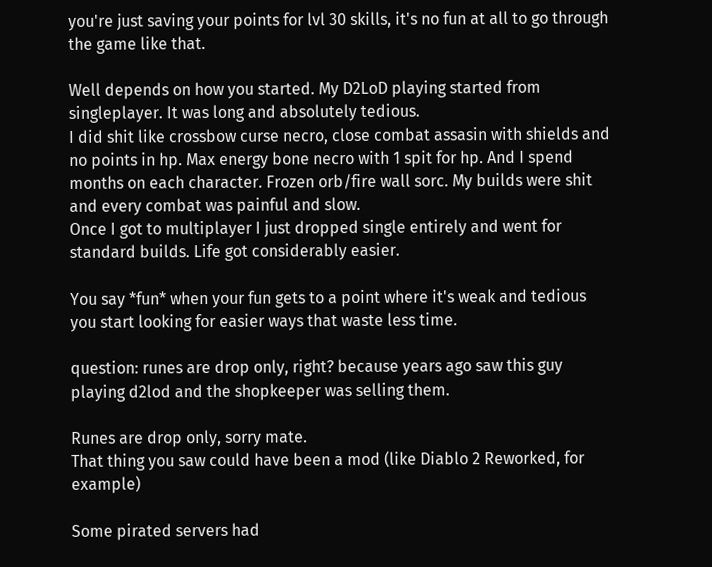you're just saving your points for lvl 30 skills, it's no fun at all to go through the game like that.

Well depends on how you started. My D2LoD playing started from singleplayer. It was long and absolutely tedious.
I did shit like crossbow curse necro, close combat assasin with shields and no points in hp. Max energy bone necro with 1 spit for hp. And I spend months on each character. Frozen orb/fire wall sorc. My builds were shit and every combat was painful and slow.
Once I got to multiplayer I just dropped single entirely and went for standard builds. Life got considerably easier.

You say *fun* when your fun gets to a point where it's weak and tedious you start looking for easier ways that waste less time.

question: runes are drop only, right? because years ago saw this guy playing d2lod and the shopkeeper was selling them.

Runes are drop only, sorry mate.
That thing you saw could have been a mod (like Diablo 2 Reworked, for example)

Some pirated servers had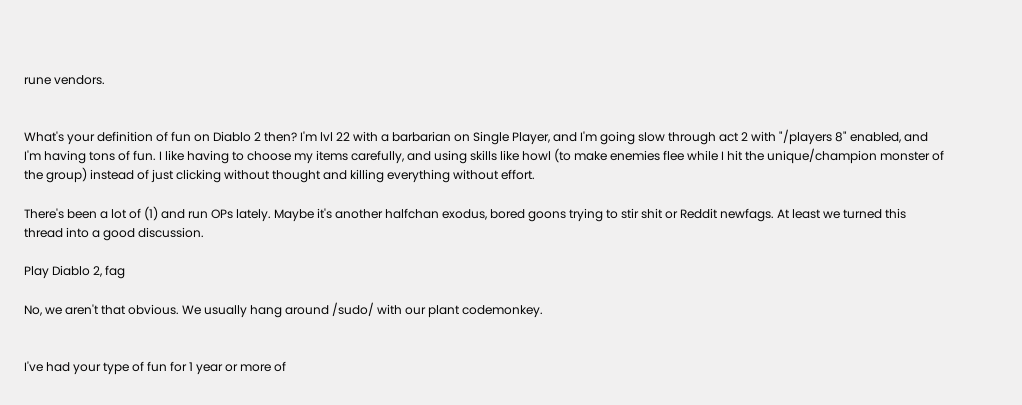rune vendors.


What's your definition of fun on Diablo 2 then? I'm lvl 22 with a barbarian on Single Player, and I'm going slow through act 2 with "/players 8" enabled, and I'm having tons of fun. I like having to choose my items carefully, and using skills like howl (to make enemies flee while I hit the unique/champion monster of the group) instead of just clicking without thought and killing everything without effort.

There's been a lot of (1) and run OPs lately. Maybe it's another halfchan exodus, bored goons trying to stir shit or Reddit newfags. At least we turned this thread into a good discussion.

Play Diablo 2, fag

No, we aren't that obvious. We usually hang around /sudo/ with our plant codemonkey.


I've had your type of fun for 1 year or more of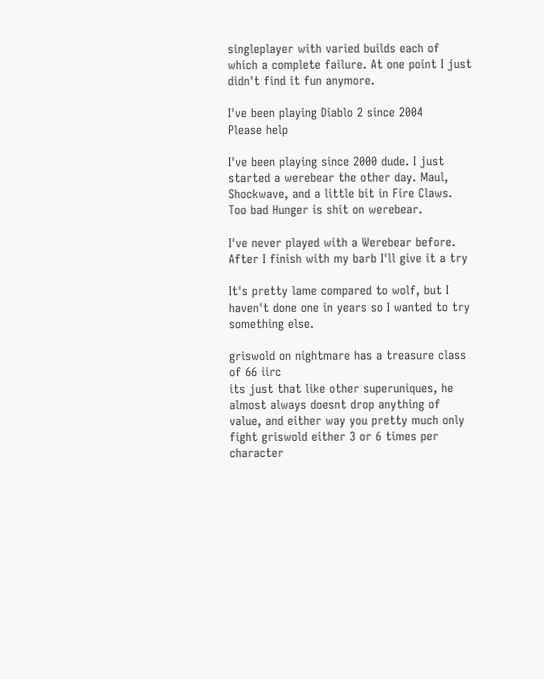singleplayer with varied builds each of which a complete failure. At one point I just didn't find it fun anymore.

I've been playing Diablo 2 since 2004
Please help

I've been playing since 2000 dude. I just started a werebear the other day. Maul, Shockwave, and a little bit in Fire Claws. Too bad Hunger is shit on werebear.

I've never played with a Werebear before.
After I finish with my barb I'll give it a try

It's pretty lame compared to wolf, but I haven't done one in years so I wanted to try something else.

griswold on nightmare has a treasure class of 66 iirc
its just that like other superuniques, he almost always doesnt drop anything of value, and either way you pretty much only fight griswold either 3 or 6 times per character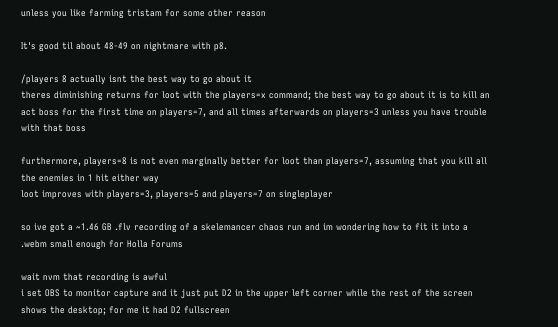unless you like farming tristam for some other reason

It's good til about 48-49 on nightmare with p8.

/players 8 actually isnt the best way to go about it
theres diminishing returns for loot with the players=x command; the best way to go about it is to kill an act boss for the first time on players=7, and all times afterwards on players=3 unless you have trouble with that boss

furthermore, players=8 is not even marginally better for loot than players=7, assuming that you kill all the enemies in 1 hit either way
loot improves with players=3, players=5 and players=7 on singleplayer

so ive got a ~1.46 GB .flv recording of a skelemancer chaos run and im wondering how to fit it into a .webm small enough for Holla Forums

wait nvm that recording is awful
i set OBS to monitor capture and it just put D2 in the upper left corner while the rest of the screen shows the desktop; for me it had D2 fullscreen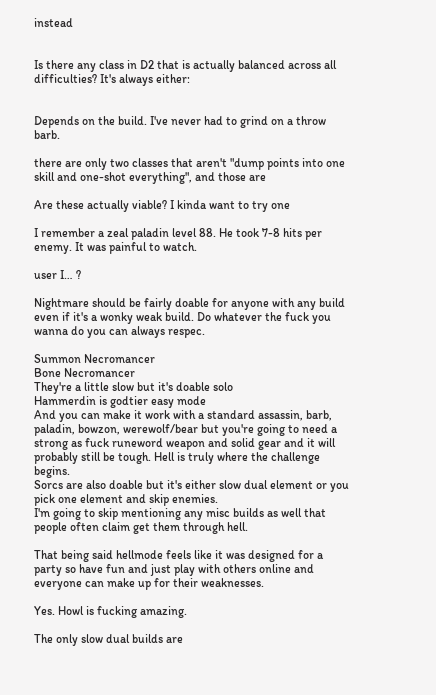instead


Is there any class in D2 that is actually balanced across all difficulties? It's always either:


Depends on the build. I've never had to grind on a throw barb.

there are only two classes that aren't "dump points into one skill and one-shot everything", and those are

Are these actually viable? I kinda want to try one

I remember a zeal paladin level 88. He took 7-8 hits per enemy. It was painful to watch.

user I… ?

Nightmare should be fairly doable for anyone with any build even if it's a wonky weak build. Do whatever the fuck you wanna do you can always respec.

Summon Necromancer
Bone Necromancer
They're a little slow but it's doable solo
Hammerdin is godtier easy mode
And you can make it work with a standard assassin, barb, paladin, bowzon, werewolf/bear but you're going to need a strong as fuck runeword weapon and solid gear and it will probably still be tough. Hell is truly where the challenge begins.
Sorcs are also doable but it's either slow dual element or you pick one element and skip enemies.
I'm going to skip mentioning any misc builds as well that people often claim get them through hell.

That being said hellmode feels like it was designed for a party so have fun and just play with others online and everyone can make up for their weaknesses.

Yes. Howl is fucking amazing.

The only slow dual builds are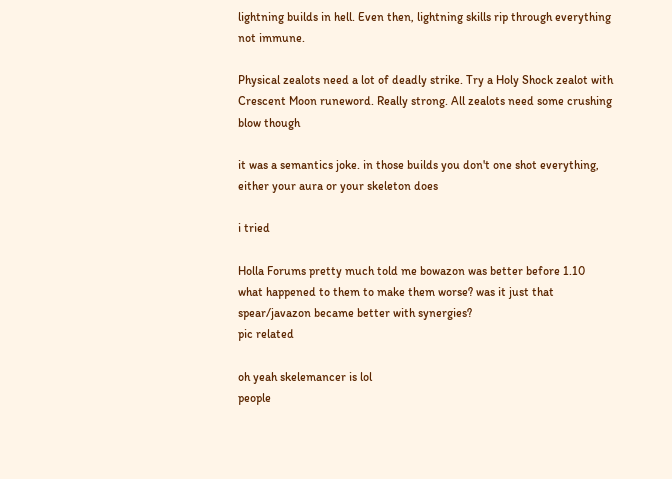lightning builds in hell. Even then, lightning skills rip through everything not immune.

Physical zealots need a lot of deadly strike. Try a Holy Shock zealot with Crescent Moon runeword. Really strong. All zealots need some crushing blow though

it was a semantics joke. in those builds you don't one shot everything, either your aura or your skeleton does

i tried

Holla Forums pretty much told me bowazon was better before 1.10
what happened to them to make them worse? was it just that spear/javazon became better with synergies?
pic related

oh yeah skelemancer is lol
people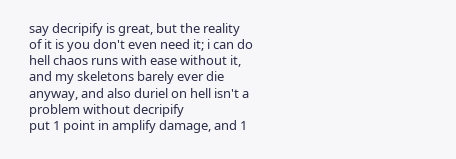say decripify is great, but the reality of it is you don't even need it; i can do hell chaos runs with ease without it, and my skeletons barely ever die anyway, and also duriel on hell isn't a problem without decripify
put 1 point in amplify damage, and 1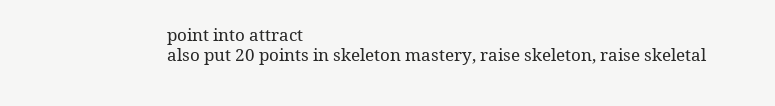point into attract
also put 20 points in skeleton mastery, raise skeleton, raise skeletal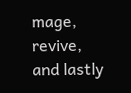mage, revive, and lastly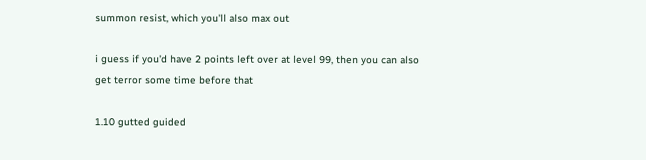summon resist, which you'll also max out

i guess if you'd have 2 points left over at level 99, then you can also get terror some time before that

1.10 gutted guided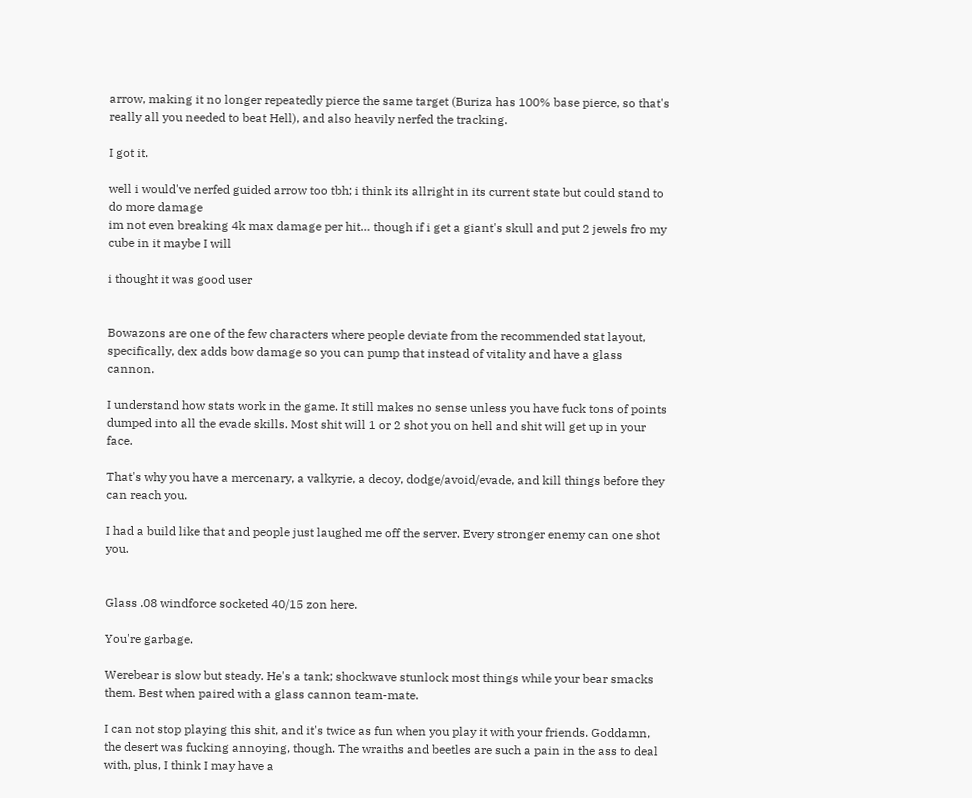arrow, making it no longer repeatedly pierce the same target (Buriza has 100% base pierce, so that's really all you needed to beat Hell), and also heavily nerfed the tracking.

I got it.

well i would've nerfed guided arrow too tbh; i think its allright in its current state but could stand to do more damage
im not even breaking 4k max damage per hit… though if i get a giant's skull and put 2 jewels fro my cube in it maybe I will

i thought it was good user


Bowazons are one of the few characters where people deviate from the recommended stat layout, specifically, dex adds bow damage so you can pump that instead of vitality and have a glass cannon.

I understand how stats work in the game. It still makes no sense unless you have fuck tons of points dumped into all the evade skills. Most shit will 1 or 2 shot you on hell and shit will get up in your face.

That's why you have a mercenary, a valkyrie, a decoy, dodge/avoid/evade, and kill things before they can reach you.

I had a build like that and people just laughed me off the server. Every stronger enemy can one shot you.


Glass .08 windforce socketed 40/15 zon here.

You're garbage.

Werebear is slow but steady. He's a tank; shockwave stunlock most things while your bear smacks them. Best when paired with a glass cannon team-mate.

I can not stop playing this shit, and it's twice as fun when you play it with your friends. Goddamn, the desert was fucking annoying, though. The wraiths and beetles are such a pain in the ass to deal with, plus, I think I may have a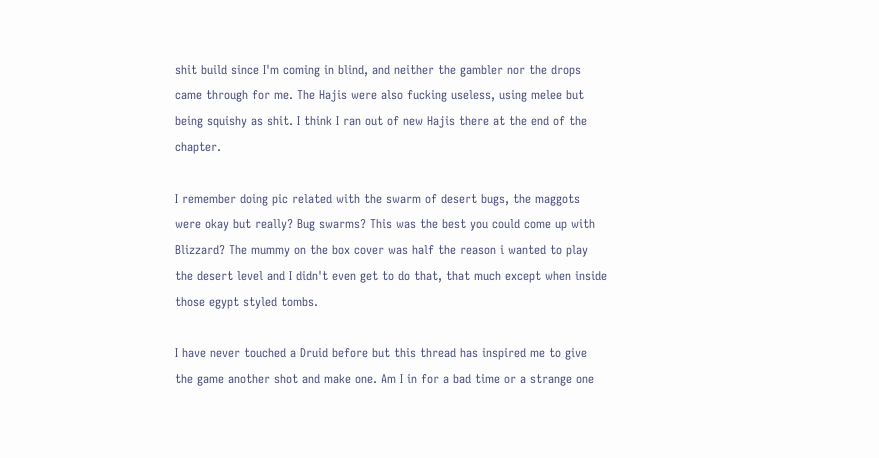shit build since I'm coming in blind, and neither the gambler nor the drops came through for me. The Hajis were also fucking useless, using melee but being squishy as shit. I think I ran out of new Hajis there at the end of the chapter.

I remember doing pic related with the swarm of desert bugs, the maggots were okay but really? Bug swarms? This was the best you could come up with Blizzard? The mummy on the box cover was half the reason i wanted to play the desert level and I didn't even get to do that, that much except when inside those egypt styled tombs.

I have never touched a Druid before but this thread has inspired me to give the game another shot and make one. Am I in for a bad time or a strange one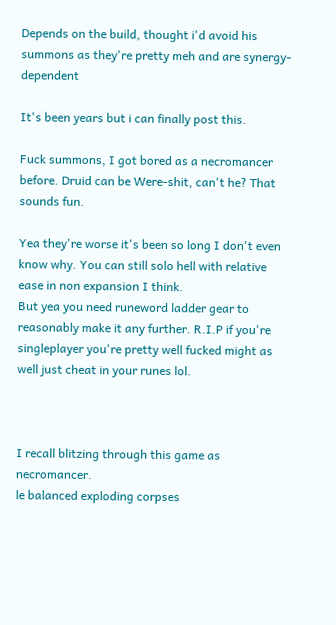Depends on the build, thought i'd avoid his summons as they're pretty meh and are synergy-dependent

It's been years but i can finally post this.

Fuck summons, I got bored as a necromancer before. Druid can be Were-shit, can't he? That sounds fun.

Yea they're worse it's been so long I don't even know why. You can still solo hell with relative ease in non expansion I think.
But yea you need runeword ladder gear to reasonably make it any further. R.I.P if you're singleplayer you're pretty well fucked might as well just cheat in your runes lol.



I recall blitzing through this game as necromancer.
le balanced exploding corpses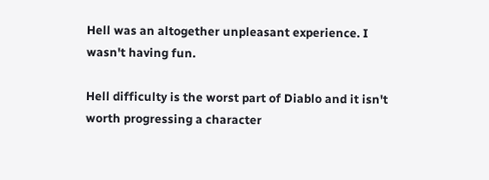Hell was an altogether unpleasant experience. I wasn't having fun.

Hell difficulty is the worst part of Diablo and it isn't worth progressing a character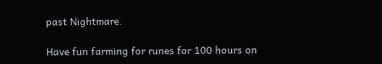past Nightmare.

Have fun farming for runes for 100 hours on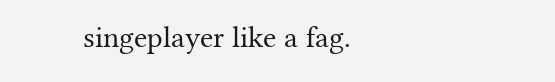singeplayer like a fag.